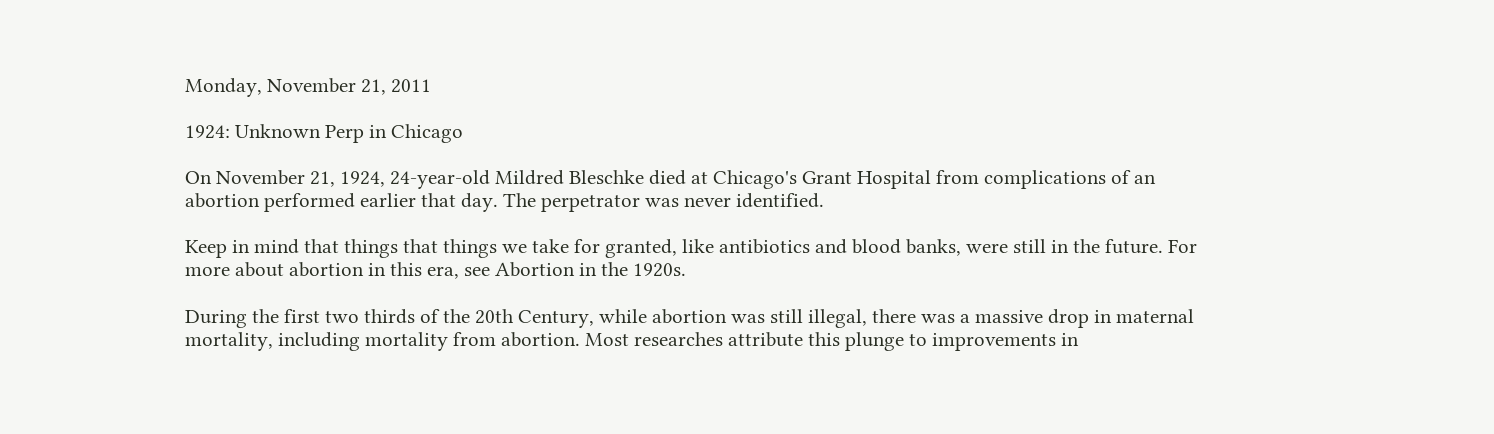Monday, November 21, 2011

1924: Unknown Perp in Chicago

On November 21, 1924, 24-year-old Mildred Bleschke died at Chicago's Grant Hospital from complications of an abortion performed earlier that day. The perpetrator was never identified.

Keep in mind that things that things we take for granted, like antibiotics and blood banks, were still in the future. For more about abortion in this era, see Abortion in the 1920s.

During the first two thirds of the 20th Century, while abortion was still illegal, there was a massive drop in maternal mortality, including mortality from abortion. Most researches attribute this plunge to improvements in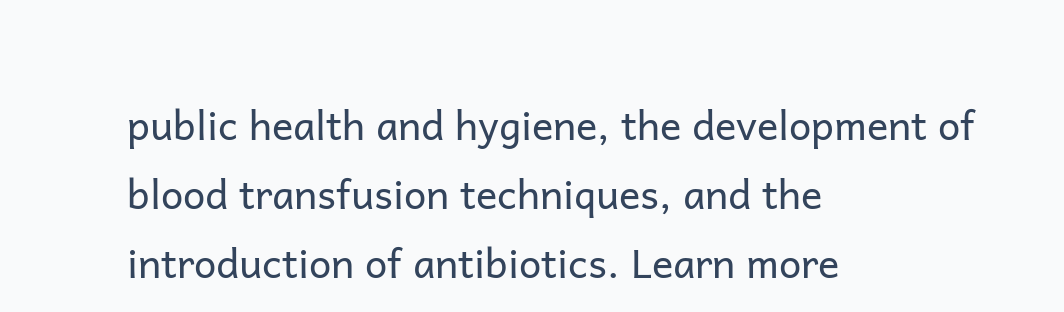public health and hygiene, the development of blood transfusion techniques, and the introduction of antibiotics. Learn more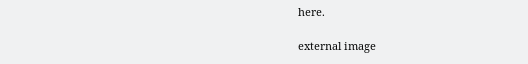here.

external image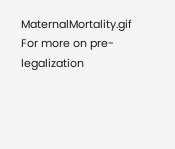MaternalMortality.gif
For more on pre-legalization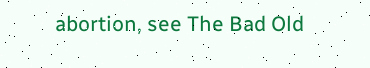abortion, see The Bad Old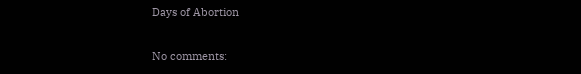Days of Abortion

No comments: